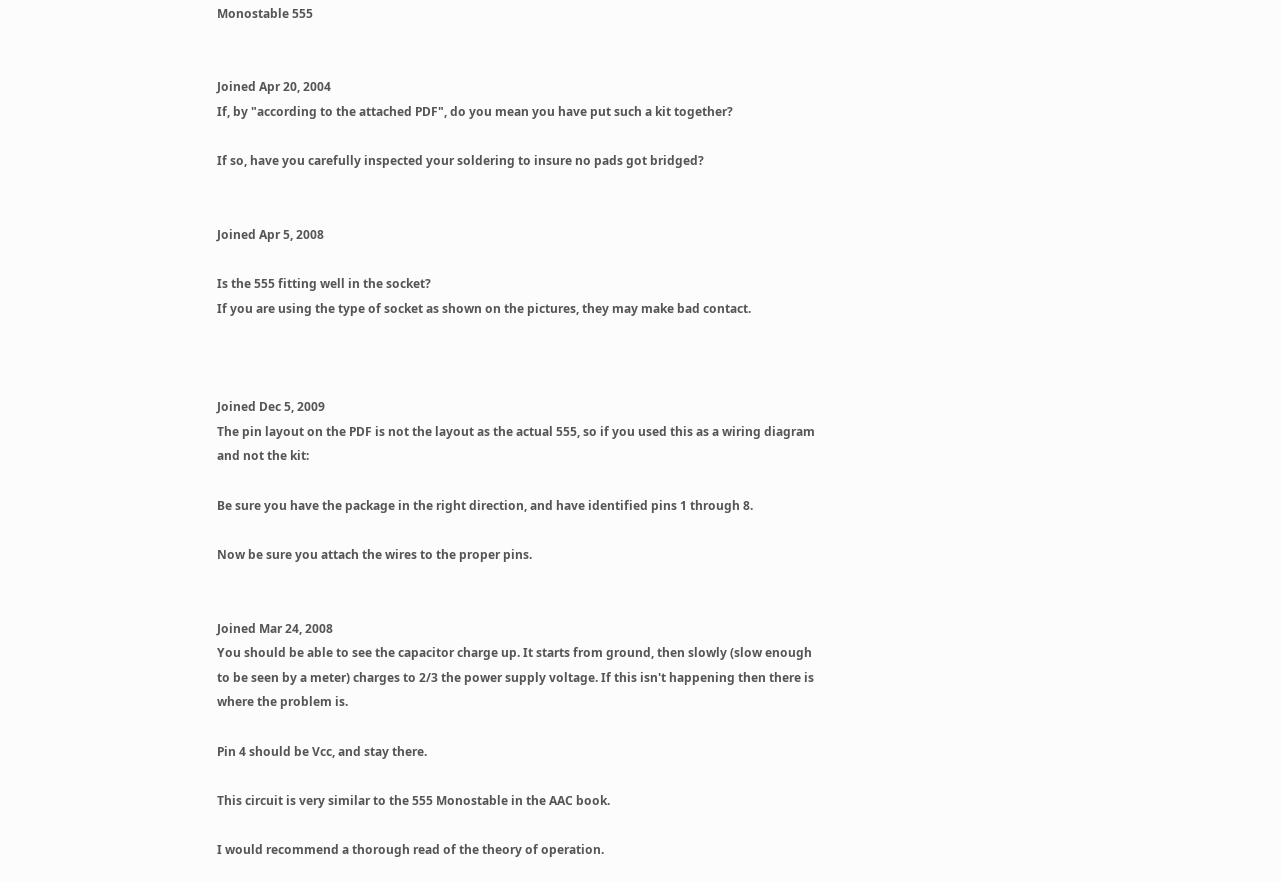Monostable 555


Joined Apr 20, 2004
If, by "according to the attached PDF", do you mean you have put such a kit together?

If so, have you carefully inspected your soldering to insure no pads got bridged?


Joined Apr 5, 2008

Is the 555 fitting well in the socket?
If you are using the type of socket as shown on the pictures, they may make bad contact.



Joined Dec 5, 2009
The pin layout on the PDF is not the layout as the actual 555, so if you used this as a wiring diagram and not the kit:

Be sure you have the package in the right direction, and have identified pins 1 through 8.

Now be sure you attach the wires to the proper pins.


Joined Mar 24, 2008
You should be able to see the capacitor charge up. It starts from ground, then slowly (slow enough to be seen by a meter) charges to 2/3 the power supply voltage. If this isn't happening then there is where the problem is.

Pin 4 should be Vcc, and stay there.

This circuit is very similar to the 555 Monostable in the AAC book.

I would recommend a thorough read of the theory of operation.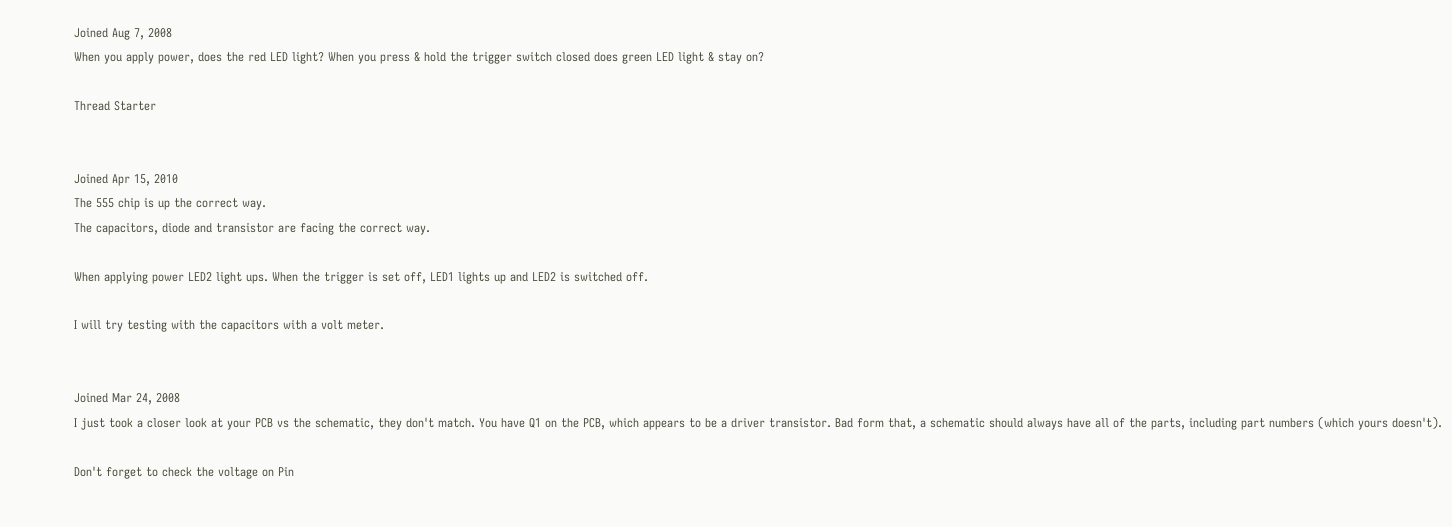Joined Aug 7, 2008
When you apply power, does the red LED light? When you press & hold the trigger switch closed does green LED light & stay on?

Thread Starter


Joined Apr 15, 2010
The 555 chip is up the correct way.
The capacitors, diode and transistor are facing the correct way.

When applying power LED2 light ups. When the trigger is set off, LED1 lights up and LED2 is switched off.

I will try testing with the capacitors with a volt meter.


Joined Mar 24, 2008
I just took a closer look at your PCB vs the schematic, they don't match. You have Q1 on the PCB, which appears to be a driver transistor. Bad form that, a schematic should always have all of the parts, including part numbers (which yours doesn't).

Don't forget to check the voltage on Pin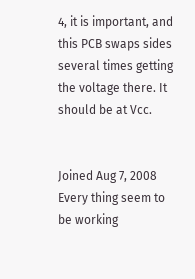4, it is important, and this PCB swaps sides several times getting the voltage there. It should be at Vcc.


Joined Aug 7, 2008
Every thing seem to be working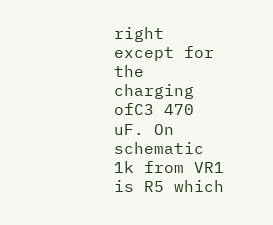right except for the charging ofC3 470 uF. On schematic 1k from VR1 is R5 which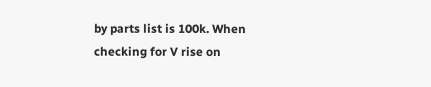by parts list is 100k. When checking for V rise on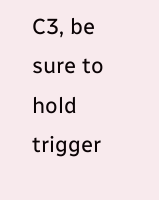C3, be sure to hold trigger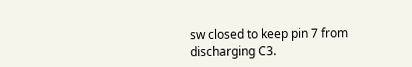sw closed to keep pin 7 from discharging C3.